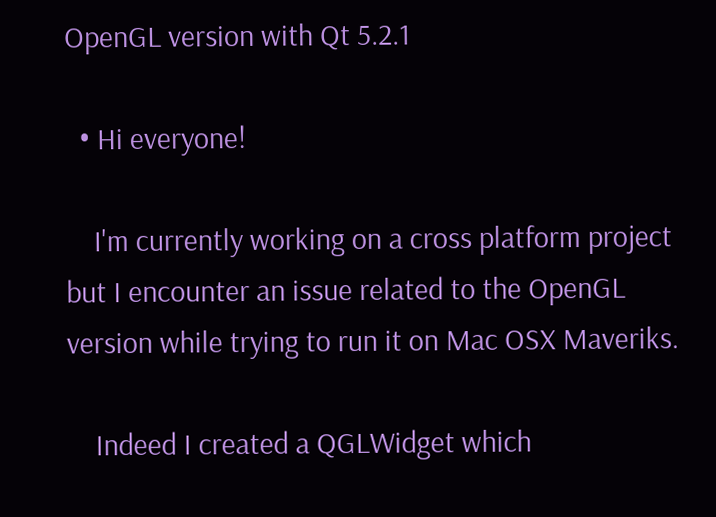OpenGL version with Qt 5.2.1

  • Hi everyone!

    I'm currently working on a cross platform project but I encounter an issue related to the OpenGL version while trying to run it on Mac OSX Maveriks.

    Indeed I created a QGLWidget which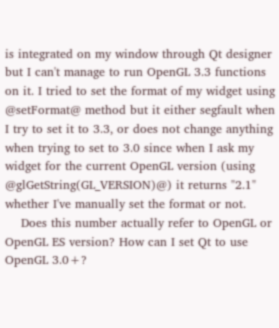is integrated on my window through Qt designer but I can't manage to run OpenGL 3.3 functions on it. I tried to set the format of my widget using @setFormat@ method but it either segfault when I try to set it to 3.3, or does not change anything when trying to set to 3.0 since when I ask my widget for the current OpenGL version (using @glGetString(GL_VERSION)@) it returns "2.1" whether I've manually set the format or not.
    Does this number actually refer to OpenGL or OpenGL ES version? How can I set Qt to use OpenGL 3.0+?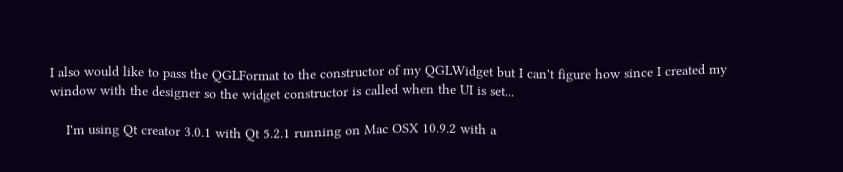I also would like to pass the QGLFormat to the constructor of my QGLWidget but I can't figure how since I created my window with the designer so the widget constructor is called when the UI is set...

    I'm using Qt creator 3.0.1 with Qt 5.2.1 running on Mac OSX 10.9.2 with a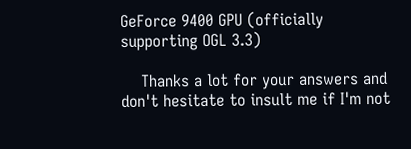GeForce 9400 GPU (officially supporting OGL 3.3)

    Thanks a lot for your answers and don't hesitate to insult me if I'm not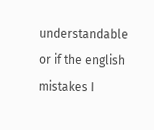understandable or if the english mistakes I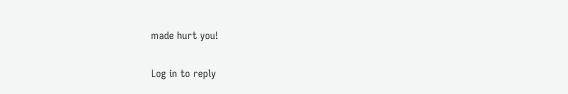made hurt you!

Log in to reply